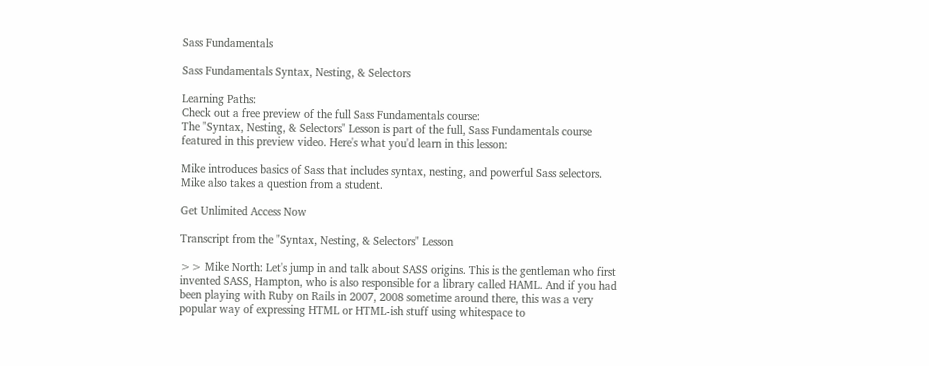Sass Fundamentals

Sass Fundamentals Syntax, Nesting, & Selectors

Learning Paths:
Check out a free preview of the full Sass Fundamentals course:
The "Syntax, Nesting, & Selectors" Lesson is part of the full, Sass Fundamentals course featured in this preview video. Here's what you'd learn in this lesson:

Mike introduces basics of Sass that includes syntax, nesting, and powerful Sass selectors. Mike also takes a question from a student.

Get Unlimited Access Now

Transcript from the "Syntax, Nesting, & Selectors" Lesson

>> Mike North: Let's jump in and talk about SASS origins. This is the gentleman who first invented SASS, Hampton, who is also responsible for a library called HAML. And if you had been playing with Ruby on Rails in 2007, 2008 sometime around there, this was a very popular way of expressing HTML or HTML-ish stuff using whitespace to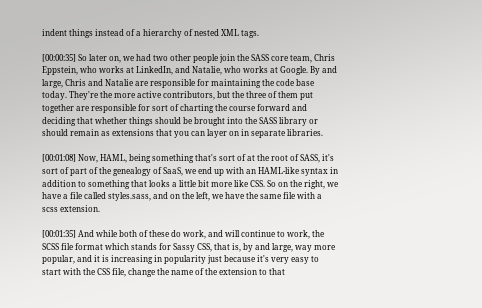indent things instead of a hierarchy of nested XML tags.

[00:00:35] So later on, we had two other people join the SASS core team, Chris Eppstein, who works at LinkedIn, and Natalie, who works at Google. By and large, Chris and Natalie are responsible for maintaining the code base today. They're the more active contributors, but the three of them put together are responsible for sort of charting the course forward and deciding that whether things should be brought into the SASS library or should remain as extensions that you can layer on in separate libraries.

[00:01:08] Now, HAML, being something that's sort of at the root of SASS, it's sort of part of the genealogy of SaaS, we end up with an HAML-like syntax in addition to something that looks a little bit more like CSS. So on the right, we have a file called styles.sass, and on the left, we have the same file with a scss extension.

[00:01:35] And while both of these do work, and will continue to work, the SCSS file format which stands for Sassy CSS, that is, by and large, way more popular, and it is increasing in popularity just because it's very easy to start with the CSS file, change the name of the extension to that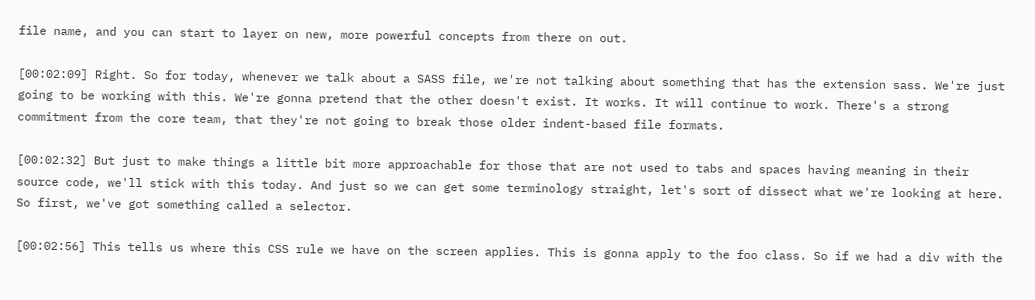file name, and you can start to layer on new, more powerful concepts from there on out.

[00:02:09] Right. So for today, whenever we talk about a SASS file, we're not talking about something that has the extension sass. We're just going to be working with this. We're gonna pretend that the other doesn't exist. It works. It will continue to work. There's a strong commitment from the core team, that they're not going to break those older indent-based file formats.

[00:02:32] But just to make things a little bit more approachable for those that are not used to tabs and spaces having meaning in their source code, we'll stick with this today. And just so we can get some terminology straight, let's sort of dissect what we're looking at here. So first, we've got something called a selector.

[00:02:56] This tells us where this CSS rule we have on the screen applies. This is gonna apply to the foo class. So if we had a div with the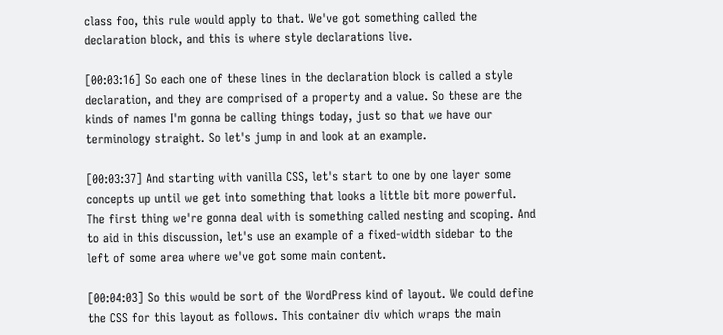class foo, this rule would apply to that. We've got something called the declaration block, and this is where style declarations live.

[00:03:16] So each one of these lines in the declaration block is called a style declaration, and they are comprised of a property and a value. So these are the kinds of names I'm gonna be calling things today, just so that we have our terminology straight. So let's jump in and look at an example.

[00:03:37] And starting with vanilla CSS, let's start to one by one layer some concepts up until we get into something that looks a little bit more powerful. The first thing we're gonna deal with is something called nesting and scoping. And to aid in this discussion, let's use an example of a fixed-width sidebar to the left of some area where we've got some main content.

[00:04:03] So this would be sort of the WordPress kind of layout. We could define the CSS for this layout as follows. This container div which wraps the main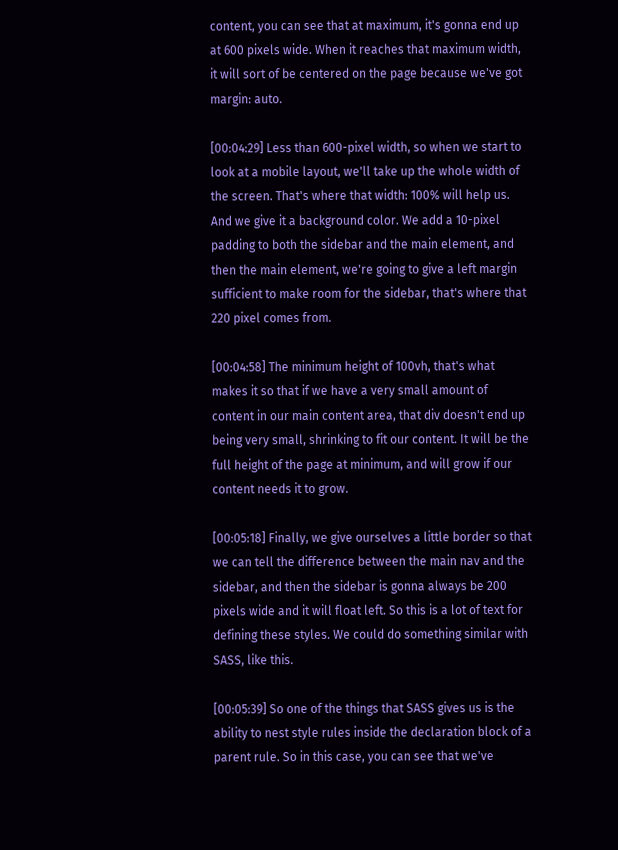content, you can see that at maximum, it's gonna end up at 600 pixels wide. When it reaches that maximum width, it will sort of be centered on the page because we've got margin: auto.

[00:04:29] Less than 600-pixel width, so when we start to look at a mobile layout, we'll take up the whole width of the screen. That's where that width: 100% will help us. And we give it a background color. We add a 10-pixel padding to both the sidebar and the main element, and then the main element, we're going to give a left margin sufficient to make room for the sidebar, that's where that 220 pixel comes from.

[00:04:58] The minimum height of 100vh, that's what makes it so that if we have a very small amount of content in our main content area, that div doesn't end up being very small, shrinking to fit our content. It will be the full height of the page at minimum, and will grow if our content needs it to grow.

[00:05:18] Finally, we give ourselves a little border so that we can tell the difference between the main nav and the sidebar, and then the sidebar is gonna always be 200 pixels wide and it will float left. So this is a lot of text for defining these styles. We could do something similar with SASS, like this.

[00:05:39] So one of the things that SASS gives us is the ability to nest style rules inside the declaration block of a parent rule. So in this case, you can see that we've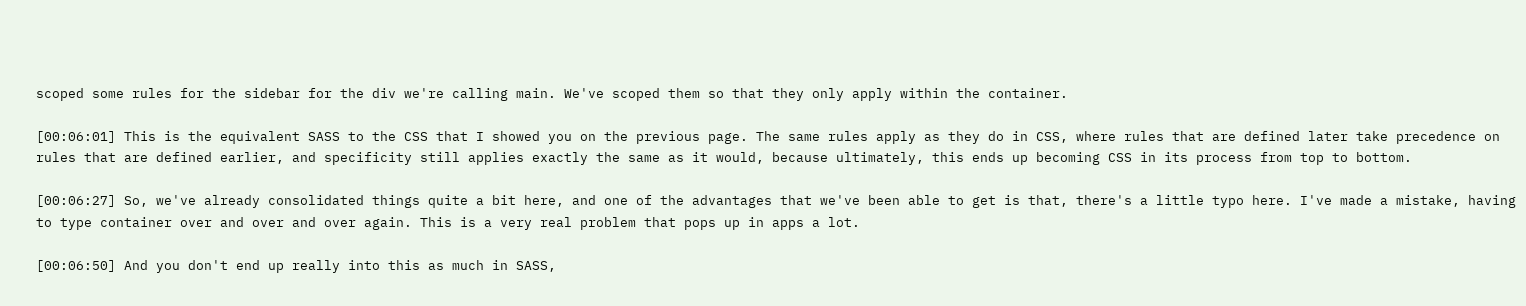scoped some rules for the sidebar for the div we're calling main. We've scoped them so that they only apply within the container.

[00:06:01] This is the equivalent SASS to the CSS that I showed you on the previous page. The same rules apply as they do in CSS, where rules that are defined later take precedence on rules that are defined earlier, and specificity still applies exactly the same as it would, because ultimately, this ends up becoming CSS in its process from top to bottom.

[00:06:27] So, we've already consolidated things quite a bit here, and one of the advantages that we've been able to get is that, there's a little typo here. I've made a mistake, having to type container over and over and over again. This is a very real problem that pops up in apps a lot.

[00:06:50] And you don't end up really into this as much in SASS,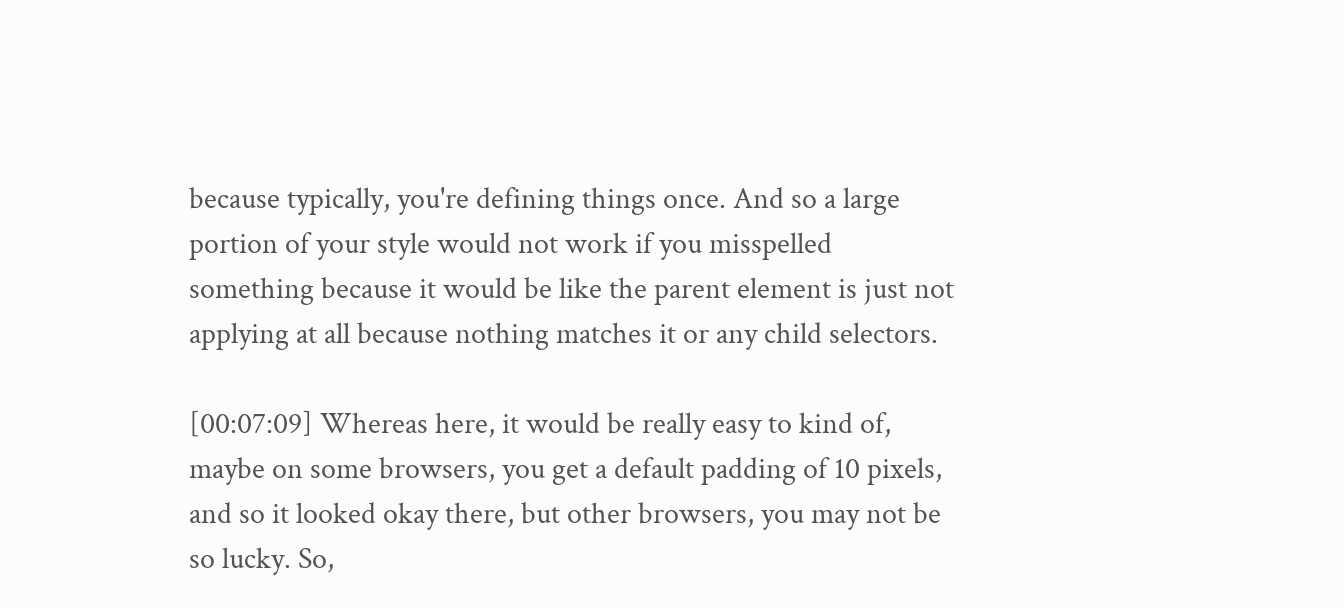because typically, you're defining things once. And so a large portion of your style would not work if you misspelled something because it would be like the parent element is just not applying at all because nothing matches it or any child selectors.

[00:07:09] Whereas here, it would be really easy to kind of, maybe on some browsers, you get a default padding of 10 pixels, and so it looked okay there, but other browsers, you may not be so lucky. So,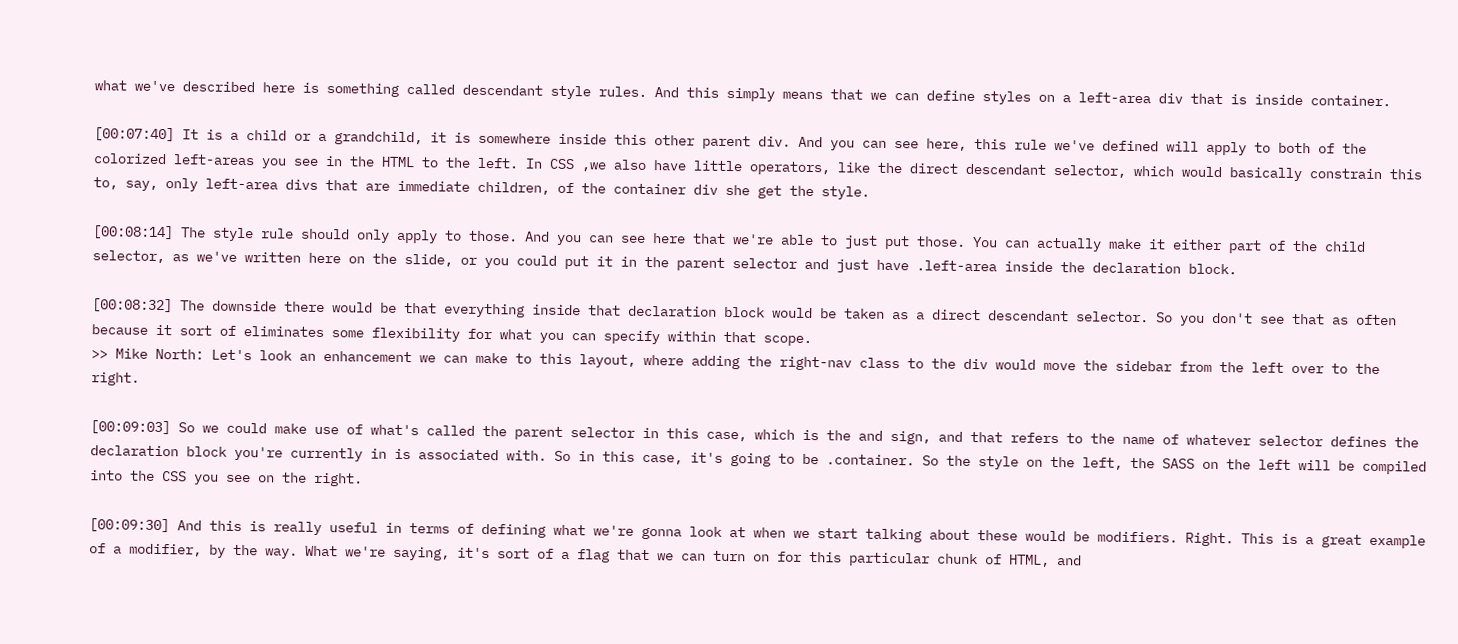what we've described here is something called descendant style rules. And this simply means that we can define styles on a left-area div that is inside container.

[00:07:40] It is a child or a grandchild, it is somewhere inside this other parent div. And you can see here, this rule we've defined will apply to both of the colorized left-areas you see in the HTML to the left. In CSS ,we also have little operators, like the direct descendant selector, which would basically constrain this to, say, only left-area divs that are immediate children, of the container div she get the style.

[00:08:14] The style rule should only apply to those. And you can see here that we're able to just put those. You can actually make it either part of the child selector, as we've written here on the slide, or you could put it in the parent selector and just have .left-area inside the declaration block.

[00:08:32] The downside there would be that everything inside that declaration block would be taken as a direct descendant selector. So you don't see that as often because it sort of eliminates some flexibility for what you can specify within that scope.
>> Mike North: Let's look an enhancement we can make to this layout, where adding the right-nav class to the div would move the sidebar from the left over to the right.

[00:09:03] So we could make use of what's called the parent selector in this case, which is the and sign, and that refers to the name of whatever selector defines the declaration block you're currently in is associated with. So in this case, it's going to be .container. So the style on the left, the SASS on the left will be compiled into the CSS you see on the right.

[00:09:30] And this is really useful in terms of defining what we're gonna look at when we start talking about these would be modifiers. Right. This is a great example of a modifier, by the way. What we're saying, it's sort of a flag that we can turn on for this particular chunk of HTML, and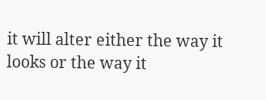it will alter either the way it looks or the way it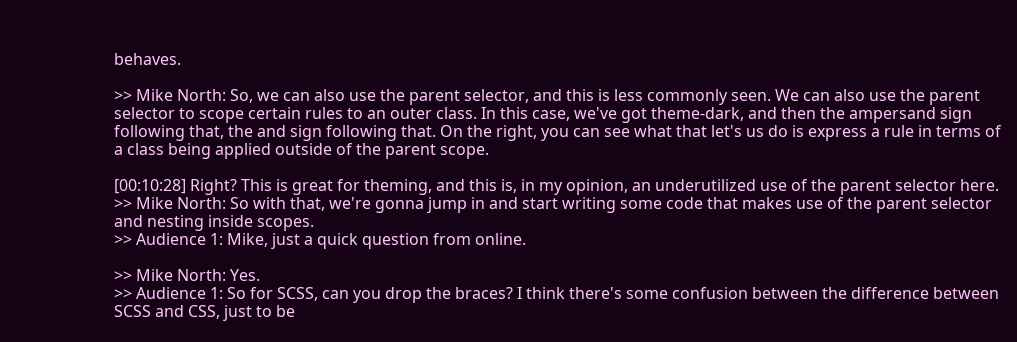behaves.

>> Mike North: So, we can also use the parent selector, and this is less commonly seen. We can also use the parent selector to scope certain rules to an outer class. In this case, we've got theme-dark, and then the ampersand sign following that, the and sign following that. On the right, you can see what that let's us do is express a rule in terms of a class being applied outside of the parent scope.

[00:10:28] Right? This is great for theming, and this is, in my opinion, an underutilized use of the parent selector here.
>> Mike North: So with that, we're gonna jump in and start writing some code that makes use of the parent selector and nesting inside scopes.
>> Audience 1: Mike, just a quick question from online.

>> Mike North: Yes.
>> Audience 1: So for SCSS, can you drop the braces? I think there's some confusion between the difference between SCSS and CSS, just to be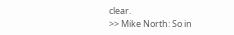clear.
>> Mike North: So in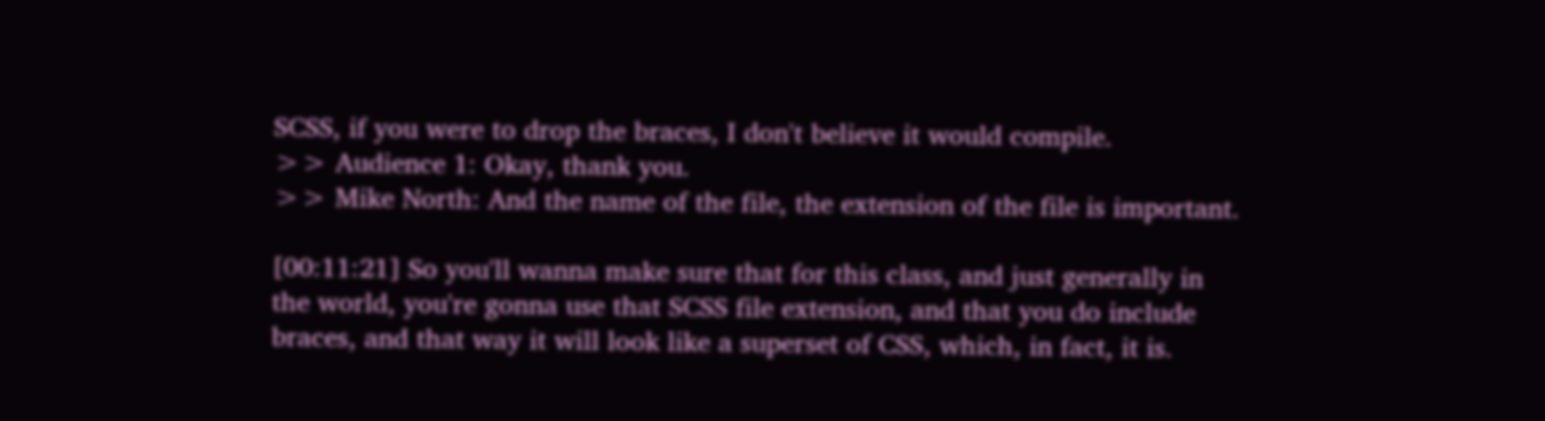SCSS, if you were to drop the braces, I don't believe it would compile.
>> Audience 1: Okay, thank you.
>> Mike North: And the name of the file, the extension of the file is important.

[00:11:21] So you'll wanna make sure that for this class, and just generally in the world, you're gonna use that SCSS file extension, and that you do include braces, and that way it will look like a superset of CSS, which, in fact, it is.